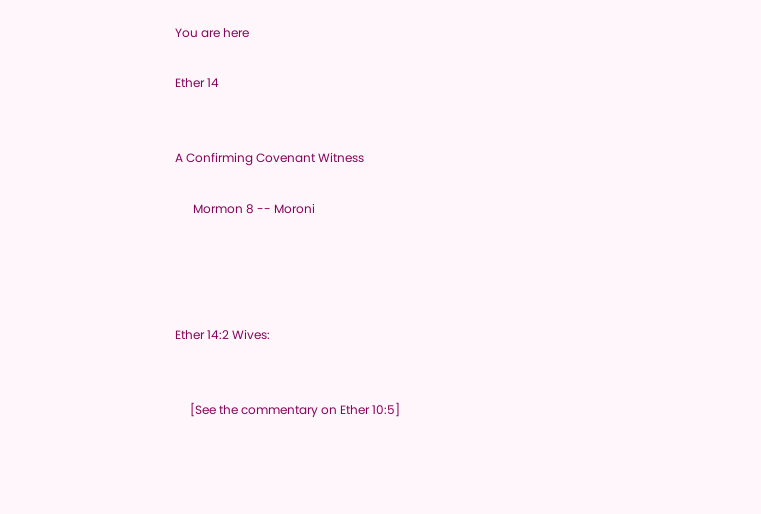You are here

Ether 14


A Confirming Covenant Witness

      Mormon 8 -- Moroni




Ether 14:2 Wives:


     [See the commentary on Ether 10:5]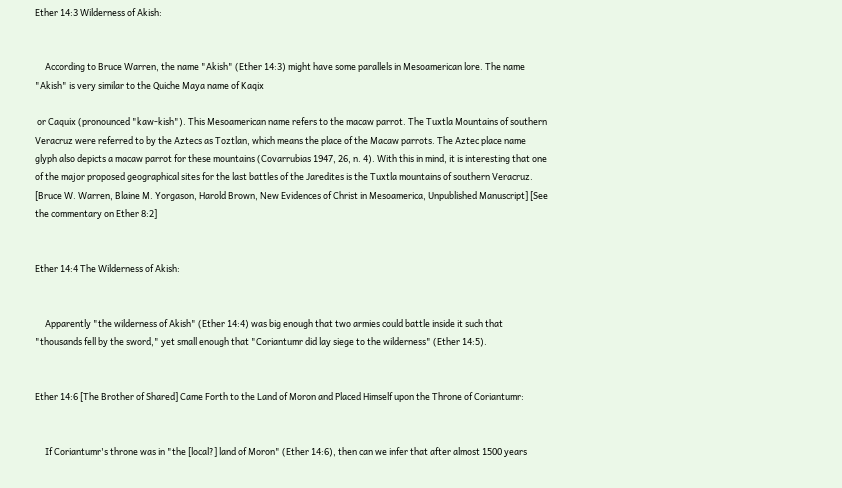Ether 14:3 Wilderness of Akish:


     According to Bruce Warren, the name "Akish" (Ether 14:3) might have some parallels in Mesoamerican lore. The name "Akish" is very similar to the Quiche Maya name of Kaqix

 or Caquix (pronounced "kaw-kish"). This Mesoamerican name refers to the macaw parrot. The Tuxtla Mountains of southern Veracruz were referred to by the Aztecs as Toztlan, which means the place of the Macaw parrots. The Aztec place name glyph also depicts a macaw parrot for these mountains (Covarrubias 1947, 26, n. 4). With this in mind, it is interesting that one of the major proposed geographical sites for the last battles of the Jaredites is the Tuxtla mountains of southern Veracruz. [Bruce W. Warren, Blaine M. Yorgason, Harold Brown, New Evidences of Christ in Mesoamerica, Unpublished Manuscript] [See the commentary on Ether 8:2]


Ether 14:4 The Wilderness of Akish:


     Apparently "the wilderness of Akish" (Ether 14:4) was big enough that two armies could battle inside it such that "thousands fell by the sword," yet small enough that "Coriantumr did lay siege to the wilderness" (Ether 14:5).


Ether 14:6 [The Brother of Shared] Came Forth to the Land of Moron and Placed Himself upon the Throne of Coriantumr:


     If Coriantumr's throne was in "the [local?] land of Moron" (Ether 14:6), then can we infer that after almost 1500 years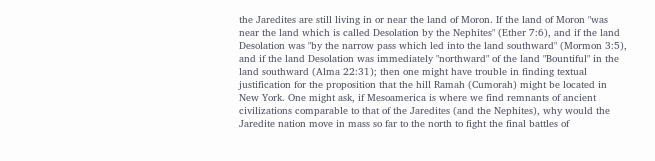the Jaredites are still living in or near the land of Moron. If the land of Moron "was near the land which is called Desolation by the Nephites" (Ether 7:6), and if the land Desolation was "by the narrow pass which led into the land southward" (Mormon 3:5), and if the land Desolation was immediately "northward" of the land "Bountiful" in the land southward (Alma 22:31); then one might have trouble in finding textual justification for the proposition that the hill Ramah (Cumorah) might be located in New York. One might ask, if Mesoamerica is where we find remnants of ancient civilizations comparable to that of the Jaredites (and the Nephites), why would the Jaredite nation move in mass so far to the north to fight the final battles of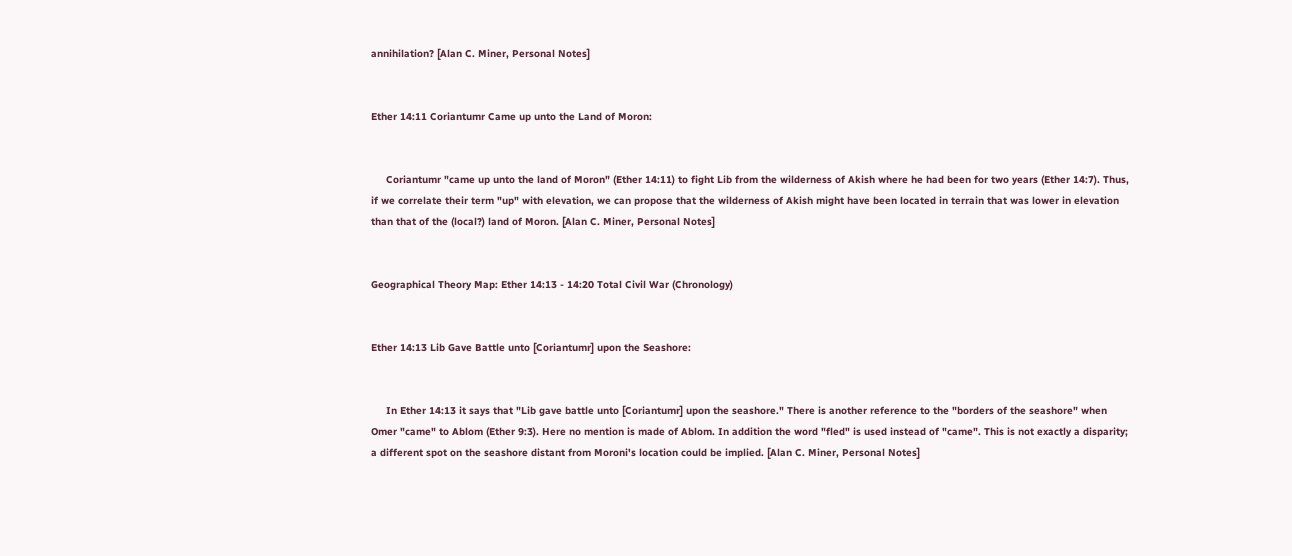annihilation? [Alan C. Miner, Personal Notes]


Ether 14:11 Coriantumr Came up unto the Land of Moron:


     Coriantumr "came up unto the land of Moron" (Ether 14:11) to fight Lib from the wilderness of Akish where he had been for two years (Ether 14:7). Thus, if we correlate their term "up" with elevation, we can propose that the wilderness of Akish might have been located in terrain that was lower in elevation than that of the (local?) land of Moron. [Alan C. Miner, Personal Notes]


Geographical Theory Map: Ether 14:13 - 14:20 Total Civil War (Chronology)


Ether 14:13 Lib Gave Battle unto [Coriantumr] upon the Seashore:


     In Ether 14:13 it says that "Lib gave battle unto [Coriantumr] upon the seashore." There is another reference to the "borders of the seashore" when Omer "came" to Ablom (Ether 9:3). Here no mention is made of Ablom. In addition the word "fled" is used instead of "came". This is not exactly a disparity; a different spot on the seashore distant from Moroni's location could be implied. [Alan C. Miner, Personal Notes]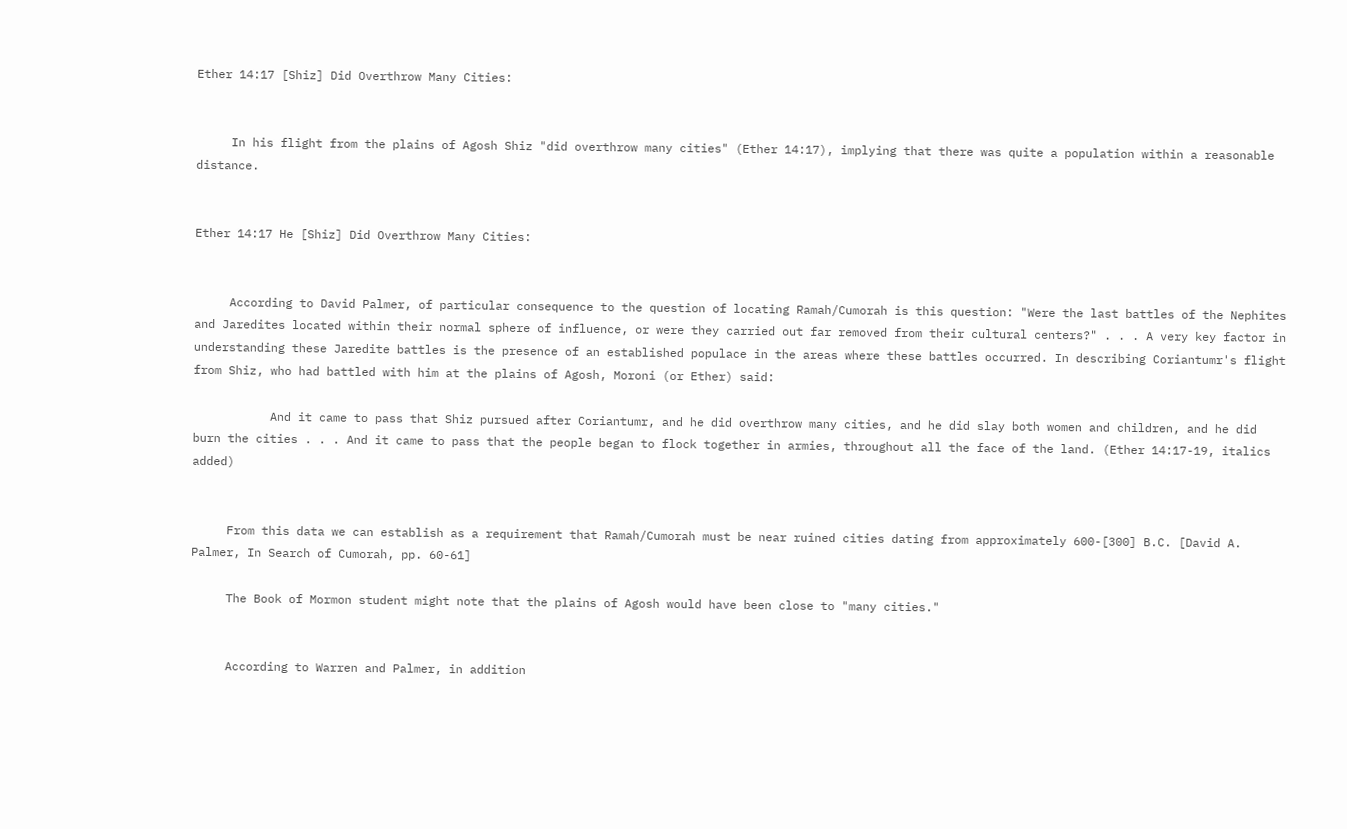Ether 14:17 [Shiz] Did Overthrow Many Cities:


     In his flight from the plains of Agosh Shiz "did overthrow many cities" (Ether 14:17), implying that there was quite a population within a reasonable distance.


Ether 14:17 He [Shiz] Did Overthrow Many Cities:


     According to David Palmer, of particular consequence to the question of locating Ramah/Cumorah is this question: "Were the last battles of the Nephites and Jaredites located within their normal sphere of influence, or were they carried out far removed from their cultural centers?" . . . A very key factor in understanding these Jaredite battles is the presence of an established populace in the areas where these battles occurred. In describing Coriantumr's flight from Shiz, who had battled with him at the plains of Agosh, Moroni (or Ether) said:

           And it came to pass that Shiz pursued after Coriantumr, and he did overthrow many cities, and he did slay both women and children, and he did burn the cities . . . And it came to pass that the people began to flock together in armies, throughout all the face of the land. (Ether 14:17-19, italics added)


     From this data we can establish as a requirement that Ramah/Cumorah must be near ruined cities dating from approximately 600-[300] B.C. [David A. Palmer, In Search of Cumorah, pp. 60-61]

     The Book of Mormon student might note that the plains of Agosh would have been close to "many cities."


     According to Warren and Palmer, in addition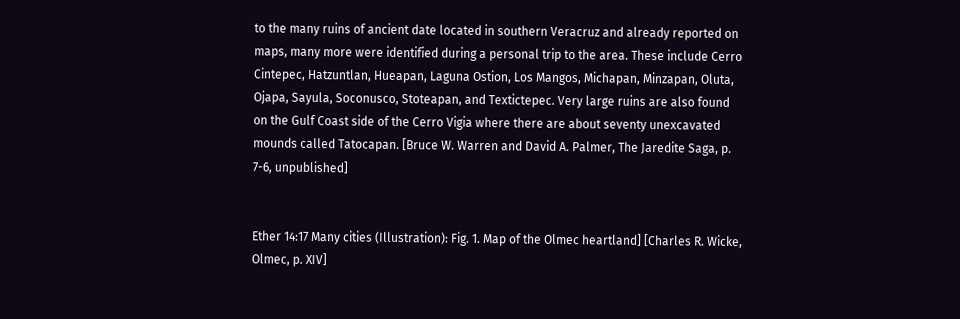to the many ruins of ancient date located in southern Veracruz and already reported on maps, many more were identified during a personal trip to the area. These include Cerro Cintepec, Hatzuntlan, Hueapan, Laguna Ostion, Los Mangos, Michapan, Minzapan, Oluta, Ojapa, Sayula, Soconusco, Stoteapan, and Textictepec. Very large ruins are also found on the Gulf Coast side of the Cerro Vigia where there are about seventy unexcavated mounds called Tatocapan. [Bruce W. Warren and David A. Palmer, The Jaredite Saga, p. 7-6, unpublished]


Ether 14:17 Many cities (Illustration): Fig. 1. Map of the Olmec heartland] [Charles R. Wicke, Olmec, p. XIV]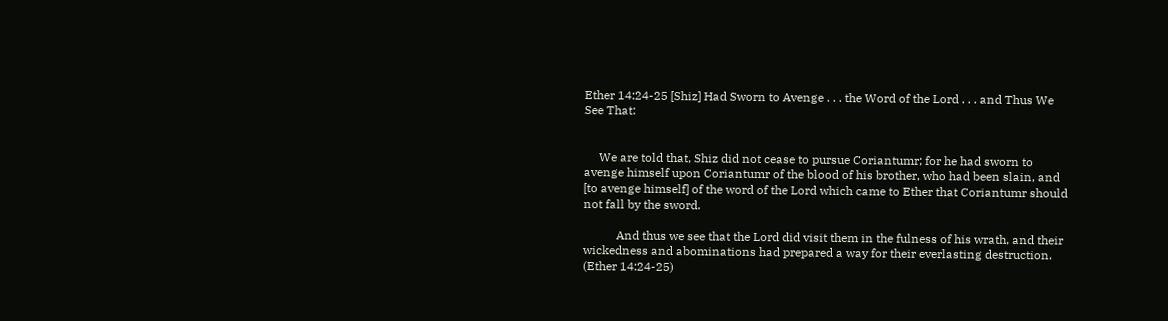Ether 14:24-25 [Shiz] Had Sworn to Avenge . . . the Word of the Lord . . . and Thus We See That:


     We are told that, Shiz did not cease to pursue Coriantumr; for he had sworn to avenge himself upon Coriantumr of the blood of his brother, who had been slain, and [to avenge himself] of the word of the Lord which came to Ether that Coriantumr should not fall by the sword.

           And thus we see that the Lord did visit them in the fulness of his wrath, and their wickedness and abominations had prepared a way for their everlasting destruction. (Ether 14:24-25)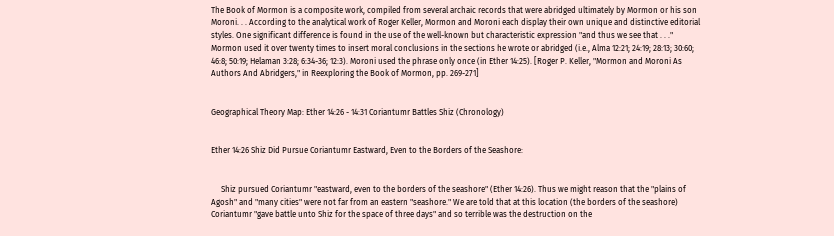The Book of Mormon is a composite work, compiled from several archaic records that were abridged ultimately by Mormon or his son Moroni. . . According to the analytical work of Roger Keller, Mormon and Moroni each display their own unique and distinctive editorial styles. One significant difference is found in the use of the well-known but characteristic expression "and thus we see that . . ." Mormon used it over twenty times to insert moral conclusions in the sections he wrote or abridged (i.e., Alma 12:21; 24:19; 28:13; 30:60; 46:8; 50:19; Helaman 3:28; 6:34-36; 12:3). Moroni used the phrase only once (in Ether 14:25). [Roger P. Keller, "Mormon and Moroni As Authors And Abridgers," in Reexploring the Book of Mormon, pp. 269-271]


Geographical Theory Map: Ether 14:26 - 14:31 Coriantumr Battles Shiz (Chronology)


Ether 14:26 Shiz Did Pursue Coriantumr Eastward, Even to the Borders of the Seashore:


     Shiz pursued Coriantumr "eastward, even to the borders of the seashore" (Ether 14:26). Thus we might reason that the "plains of Agosh" and "many cities" were not far from an eastern "seashore." We are told that at this location (the borders of the seashore) Coriantumr "gave battle unto Shiz for the space of three days" and so terrible was the destruction on the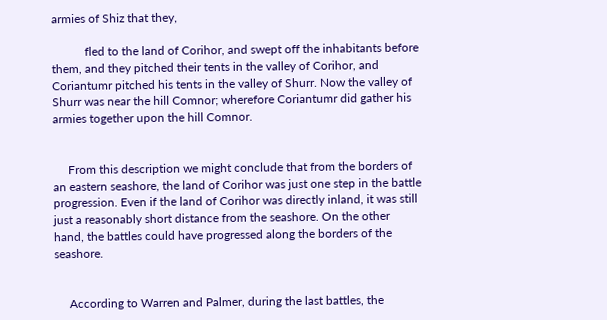armies of Shiz that they,

           fled to the land of Corihor, and swept off the inhabitants before them, and they pitched their tents in the valley of Corihor, and Coriantumr pitched his tents in the valley of Shurr. Now the valley of Shurr was near the hill Comnor; wherefore Coriantumr did gather his armies together upon the hill Comnor.


     From this description we might conclude that from the borders of an eastern seashore, the land of Corihor was just one step in the battle progression. Even if the land of Corihor was directly inland, it was still just a reasonably short distance from the seashore. On the other hand, the battles could have progressed along the borders of the seashore.


     According to Warren and Palmer, during the last battles, the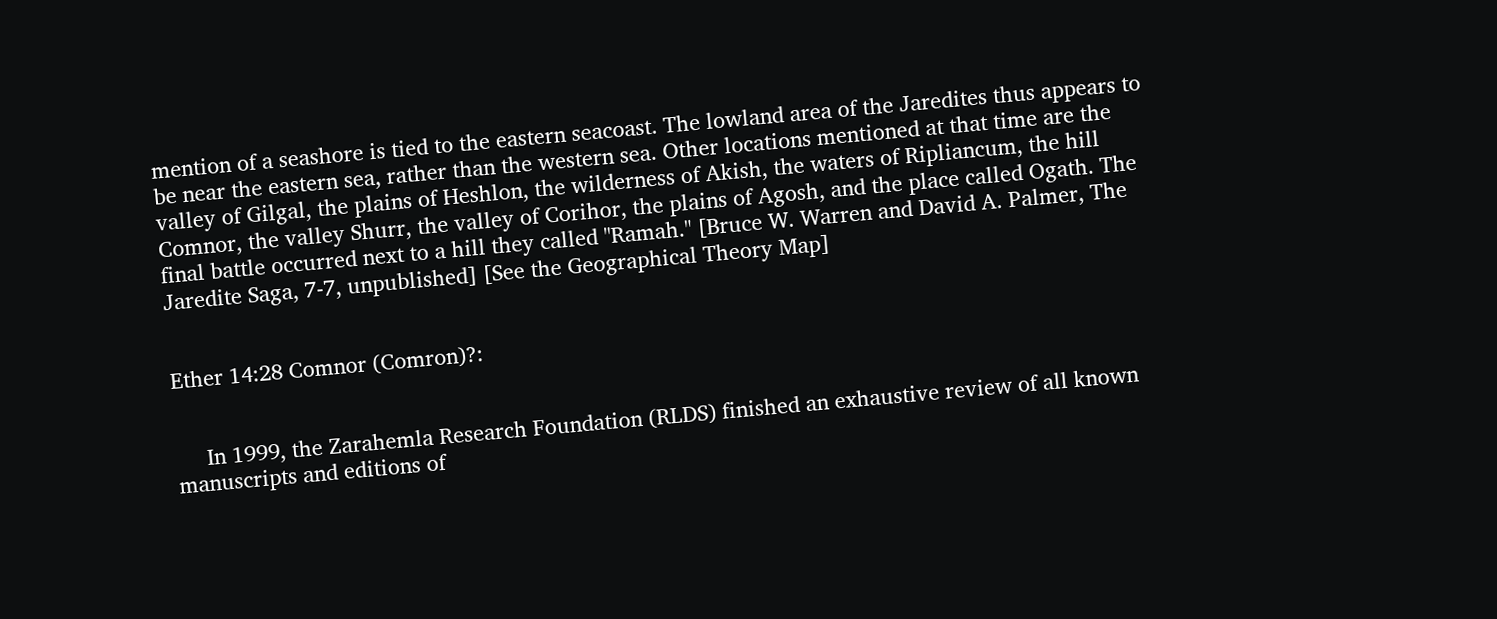mention of a seashore is tied to the eastern seacoast. The lowland area of the Jaredites thus appears to be near the eastern sea, rather than the western sea. Other locations mentioned at that time are the valley of Gilgal, the plains of Heshlon, the wilderness of Akish, the waters of Ripliancum, the hill Comnor, the valley Shurr, the valley of Corihor, the plains of Agosh, and the place called Ogath. The final battle occurred next to a hill they called "Ramah." [Bruce W. Warren and David A. Palmer, The Jaredite Saga, 7-7, unpublished] [See the Geographical Theory Map]


Ether 14:28 Comnor (Comron)?:


     In 1999, the Zarahemla Research Foundation (RLDS) finished an exhaustive review of all known manuscripts and editions of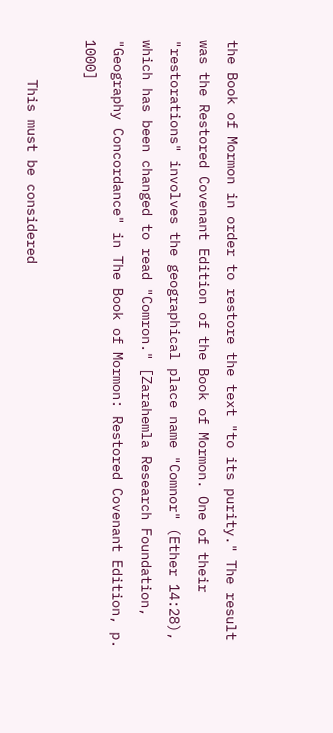the Book of Mormon in order to restore the text "to its purity." The result was the Restored Covenant Edition of the Book of Mormon. One of their "restorations" involves the geographical place name "Comnor" (Ether 14:28), which has been changed to read "Comron." [Zarahemla Research Foundation, "Geography Concordance" in The Book of Mormon: Restored Covenant Edition, p. 1000]

     This must be considered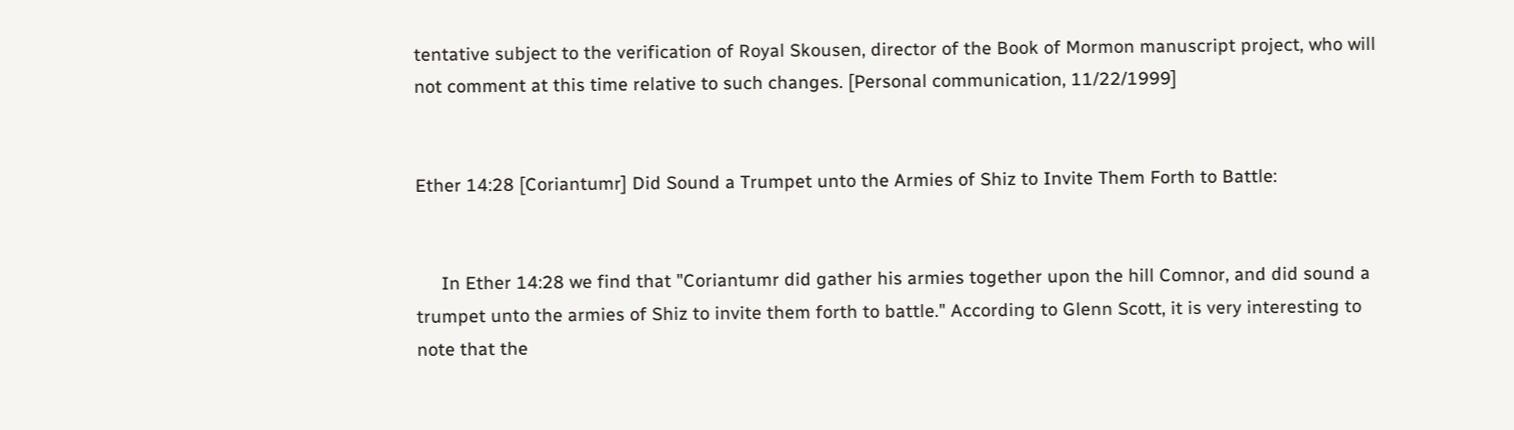tentative subject to the verification of Royal Skousen, director of the Book of Mormon manuscript project, who will not comment at this time relative to such changes. [Personal communication, 11/22/1999]


Ether 14:28 [Coriantumr] Did Sound a Trumpet unto the Armies of Shiz to Invite Them Forth to Battle:


     In Ether 14:28 we find that "Coriantumr did gather his armies together upon the hill Comnor, and did sound a trumpet unto the armies of Shiz to invite them forth to battle." According to Glenn Scott, it is very interesting to note that the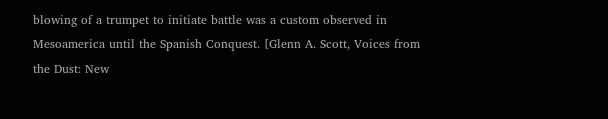blowing of a trumpet to initiate battle was a custom observed in Mesoamerica until the Spanish Conquest. [Glenn A. Scott, Voices from the Dust: New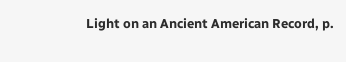Light on an Ancient American Record, p.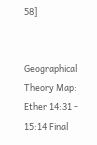58]


Geographical Theory Map: Ether 14:31 - 15:14 Final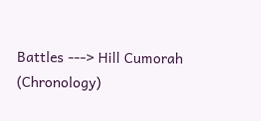Battles ---> Hill Cumorah (Chronology)